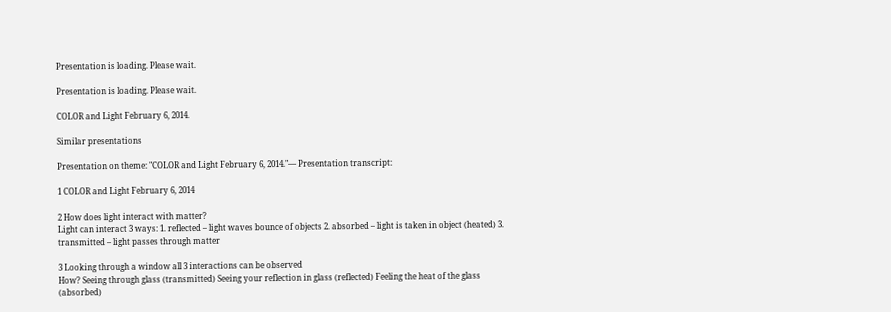Presentation is loading. Please wait.

Presentation is loading. Please wait.

COLOR and Light February 6, 2014.

Similar presentations

Presentation on theme: "COLOR and Light February 6, 2014."— Presentation transcript:

1 COLOR and Light February 6, 2014

2 How does light interact with matter?
Light can interact 3 ways: 1. reflected – light waves bounce of objects 2. absorbed – light is taken in object (heated) 3. transmitted – light passes through matter

3 Looking through a window all 3 interactions can be observed
How? Seeing through glass (transmitted) Seeing your reflection in glass (reflected) Feeling the heat of the glass (absorbed)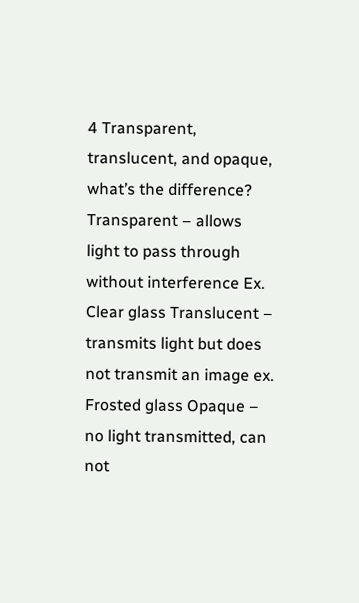4 Transparent, translucent, and opaque, what’s the difference?
Transparent – allows light to pass through without interference Ex. Clear glass Translucent – transmits light but does not transmit an image ex. Frosted glass Opaque – no light transmitted, can not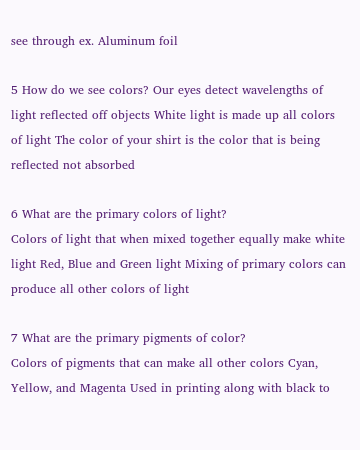see through ex. Aluminum foil

5 How do we see colors? Our eyes detect wavelengths of light reflected off objects White light is made up all colors of light The color of your shirt is the color that is being reflected not absorbed

6 What are the primary colors of light?
Colors of light that when mixed together equally make white light Red, Blue and Green light Mixing of primary colors can produce all other colors of light

7 What are the primary pigments of color?
Colors of pigments that can make all other colors Cyan, Yellow, and Magenta Used in printing along with black to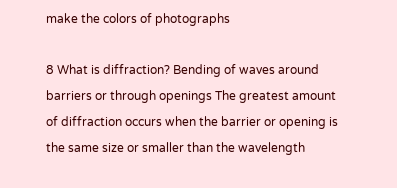make the colors of photographs

8 What is diffraction? Bending of waves around barriers or through openings The greatest amount of diffraction occurs when the barrier or opening is the same size or smaller than the wavelength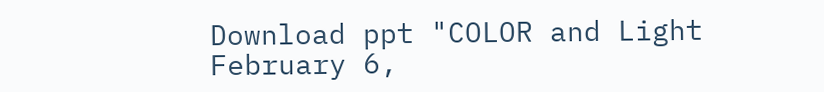Download ppt "COLOR and Light February 6,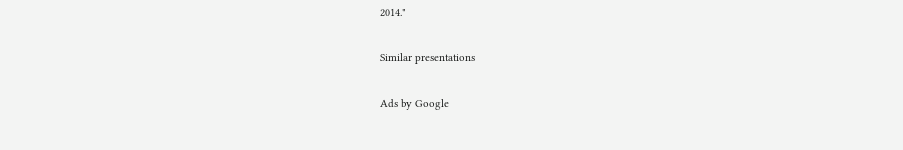2014."

Similar presentations

Ads by Google